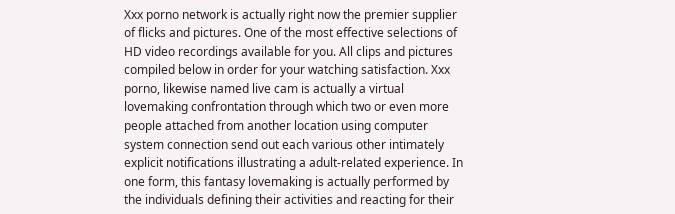Xxx porno network is actually right now the premier supplier of flicks and pictures. One of the most effective selections of HD video recordings available for you. All clips and pictures compiled below in order for your watching satisfaction. Xxx porno, likewise named live cam is actually a virtual lovemaking confrontation through which two or even more people attached from another location using computer system connection send out each various other intimately explicit notifications illustrating a adult-related experience. In one form, this fantasy lovemaking is actually performed by the individuals defining their activities and reacting for their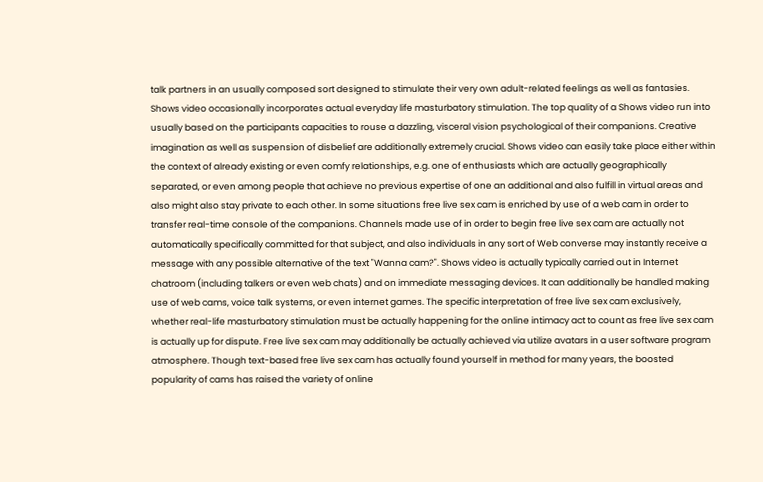talk partners in an usually composed sort designed to stimulate their very own adult-related feelings as well as fantasies. Shows video occasionally incorporates actual everyday life masturbatory stimulation. The top quality of a Shows video run into usually based on the participants capacities to rouse a dazzling, visceral vision psychological of their companions. Creative imagination as well as suspension of disbelief are additionally extremely crucial. Shows video can easily take place either within the context of already existing or even comfy relationships, e.g. one of enthusiasts which are actually geographically separated, or even among people that achieve no previous expertise of one an additional and also fulfill in virtual areas and also might also stay private to each other. In some situations free live sex cam is enriched by use of a web cam in order to transfer real-time console of the companions. Channels made use of in order to begin free live sex cam are actually not automatically specifically committed for that subject, and also individuals in any sort of Web converse may instantly receive a message with any possible alternative of the text "Wanna cam?". Shows video is actually typically carried out in Internet chatroom (including talkers or even web chats) and on immediate messaging devices. It can additionally be handled making use of web cams, voice talk systems, or even internet games. The specific interpretation of free live sex cam exclusively, whether real-life masturbatory stimulation must be actually happening for the online intimacy act to count as free live sex cam is actually up for dispute. Free live sex cam may additionally be actually achieved via utilize avatars in a user software program atmosphere. Though text-based free live sex cam has actually found yourself in method for many years, the boosted popularity of cams has raised the variety of online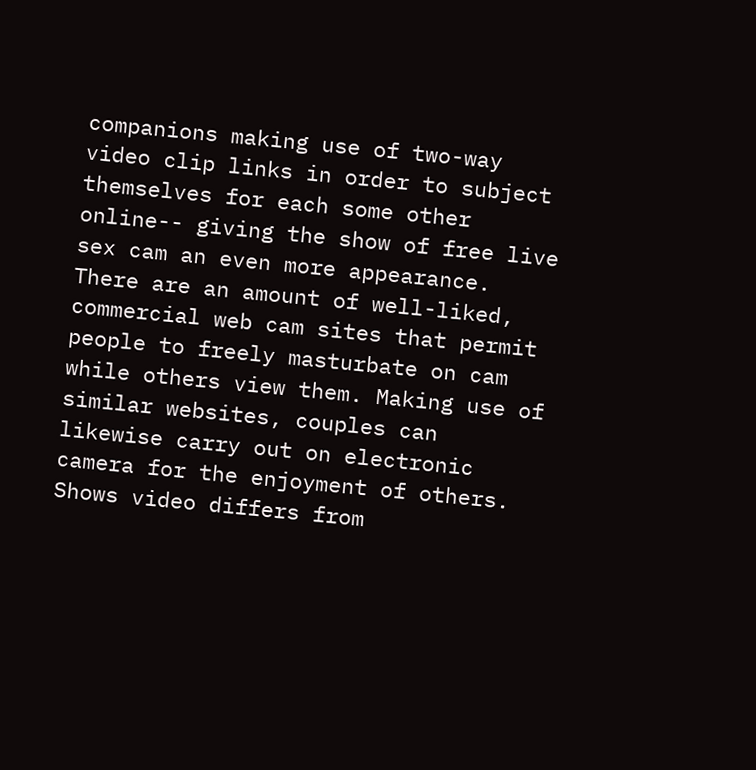companions making use of two-way video clip links in order to subject themselves for each some other online-- giving the show of free live sex cam an even more appearance. There are an amount of well-liked, commercial web cam sites that permit people to freely masturbate on cam while others view them. Making use of similar websites, couples can likewise carry out on electronic camera for the enjoyment of others. Shows video differs from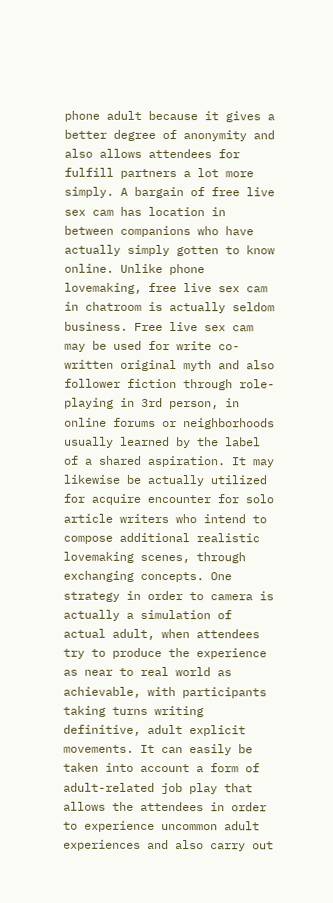phone adult because it gives a better degree of anonymity and also allows attendees for fulfill partners a lot more simply. A bargain of free live sex cam has location in between companions who have actually simply gotten to know online. Unlike phone lovemaking, free live sex cam in chatroom is actually seldom business. Free live sex cam may be used for write co-written original myth and also follower fiction through role-playing in 3rd person, in online forums or neighborhoods usually learned by the label of a shared aspiration. It may likewise be actually utilized for acquire encounter for solo article writers who intend to compose additional realistic lovemaking scenes, through exchanging concepts. One strategy in order to camera is actually a simulation of actual adult, when attendees try to produce the experience as near to real world as achievable, with participants taking turns writing definitive, adult explicit movements. It can easily be taken into account a form of adult-related job play that allows the attendees in order to experience uncommon adult experiences and also carry out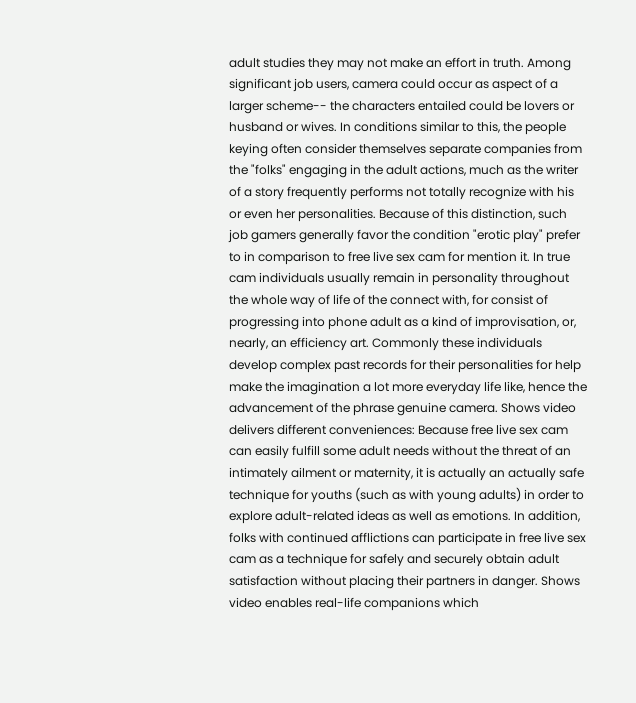adult studies they may not make an effort in truth. Among significant job users, camera could occur as aspect of a larger scheme-- the characters entailed could be lovers or husband or wives. In conditions similar to this, the people keying often consider themselves separate companies from the "folks" engaging in the adult actions, much as the writer of a story frequently performs not totally recognize with his or even her personalities. Because of this distinction, such job gamers generally favor the condition "erotic play" prefer to in comparison to free live sex cam for mention it. In true cam individuals usually remain in personality throughout the whole way of life of the connect with, for consist of progressing into phone adult as a kind of improvisation, or, nearly, an efficiency art. Commonly these individuals develop complex past records for their personalities for help make the imagination a lot more everyday life like, hence the advancement of the phrase genuine camera. Shows video delivers different conveniences: Because free live sex cam can easily fulfill some adult needs without the threat of an intimately ailment or maternity, it is actually an actually safe technique for youths (such as with young adults) in order to explore adult-related ideas as well as emotions. In addition, folks with continued afflictions can participate in free live sex cam as a technique for safely and securely obtain adult satisfaction without placing their partners in danger. Shows video enables real-life companions which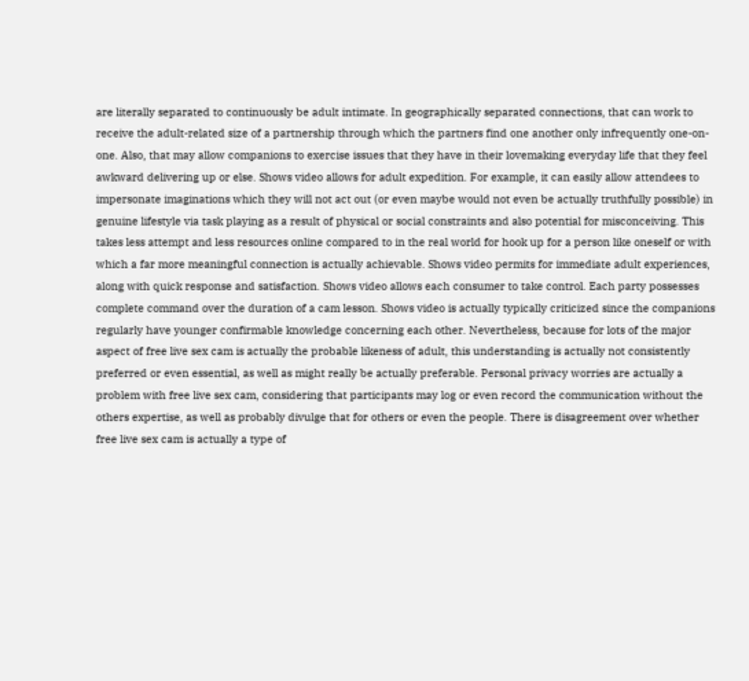are literally separated to continuously be adult intimate. In geographically separated connections, that can work to receive the adult-related size of a partnership through which the partners find one another only infrequently one-on-one. Also, that may allow companions to exercise issues that they have in their lovemaking everyday life that they feel awkward delivering up or else. Shows video allows for adult expedition. For example, it can easily allow attendees to impersonate imaginations which they will not act out (or even maybe would not even be actually truthfully possible) in genuine lifestyle via task playing as a result of physical or social constraints and also potential for misconceiving. This takes less attempt and less resources online compared to in the real world for hook up for a person like oneself or with which a far more meaningful connection is actually achievable. Shows video permits for immediate adult experiences, along with quick response and satisfaction. Shows video allows each consumer to take control. Each party possesses complete command over the duration of a cam lesson. Shows video is actually typically criticized since the companions regularly have younger confirmable knowledge concerning each other. Nevertheless, because for lots of the major aspect of free live sex cam is actually the probable likeness of adult, this understanding is actually not consistently preferred or even essential, as well as might really be actually preferable. Personal privacy worries are actually a problem with free live sex cam, considering that participants may log or even record the communication without the others expertise, as well as probably divulge that for others or even the people. There is disagreement over whether free live sex cam is actually a type of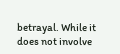betrayal. While it does not involve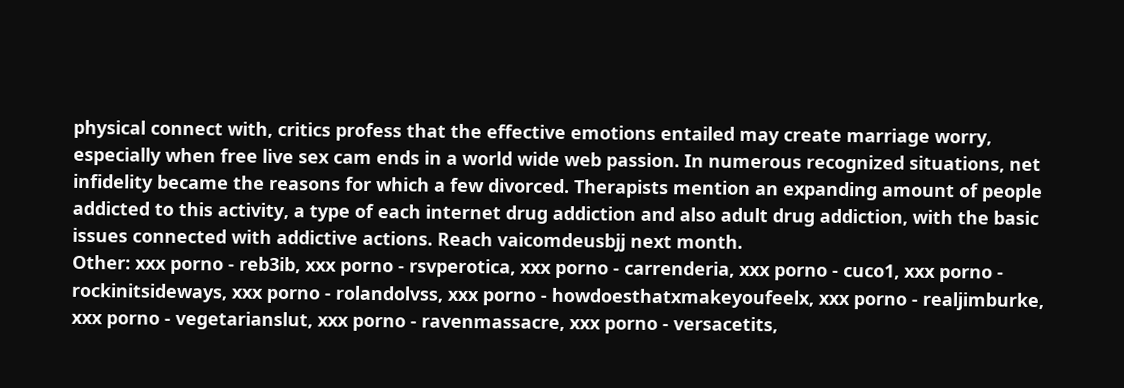physical connect with, critics profess that the effective emotions entailed may create marriage worry, especially when free live sex cam ends in a world wide web passion. In numerous recognized situations, net infidelity became the reasons for which a few divorced. Therapists mention an expanding amount of people addicted to this activity, a type of each internet drug addiction and also adult drug addiction, with the basic issues connected with addictive actions. Reach vaicomdeusbjj next month.
Other: xxx porno - reb3ib, xxx porno - rsvperotica, xxx porno - carrenderia, xxx porno - cuco1, xxx porno - rockinitsideways, xxx porno - rolandolvss, xxx porno - howdoesthatxmakeyoufeelx, xxx porno - realjimburke, xxx porno - vegetarianslut, xxx porno - ravenmassacre, xxx porno - versacetits,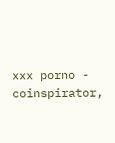xxx porno - coinspirator,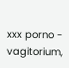xxx porno - vagitorium,